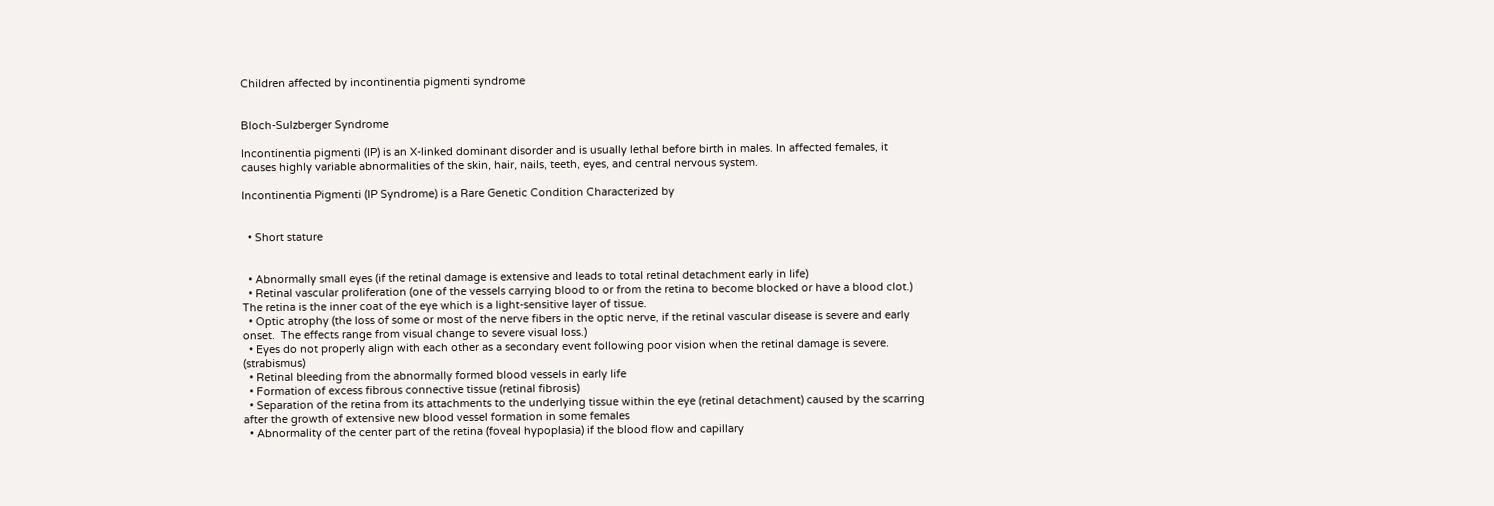Children affected by incontinentia pigmenti syndrome


Bloch-Sulzberger Syndrome

Incontinentia pigmenti (IP) is an X-linked dominant disorder and is usually lethal before birth in males. In affected females, it causes highly variable abnormalities of the skin, hair, nails, teeth, eyes, and central nervous system.

Incontinentia Pigmenti (IP Syndrome) is a Rare Genetic Condition Characterized by


  • Short stature


  • Abnormally small eyes (if the retinal damage is extensive and leads to total retinal detachment early in life)
  • Retinal vascular proliferation (one of the vessels carrying blood to or from the retina to become blocked or have a blood clot.)  The retina is the inner coat of the eye which is a light-sensitive layer of tissue.
  • Optic atrophy (the loss of some or most of the nerve fibers in the optic nerve, if the retinal vascular disease is severe and early onset.  The effects range from visual change to severe visual loss.)
  • Eyes do not properly align with each other as a secondary event following poor vision when the retinal damage is severe. (strabismus)
  • Retinal bleeding from the abnormally formed blood vessels in early life
  • Formation of excess fibrous connective tissue (retinal fibrosis)
  • Separation of the retina from its attachments to the underlying tissue within the eye (retinal detachment) caused by the scarring after the growth of extensive new blood vessel formation in some females
  • Abnormality of the center part of the retina (foveal hypoplasia) if the blood flow and capillary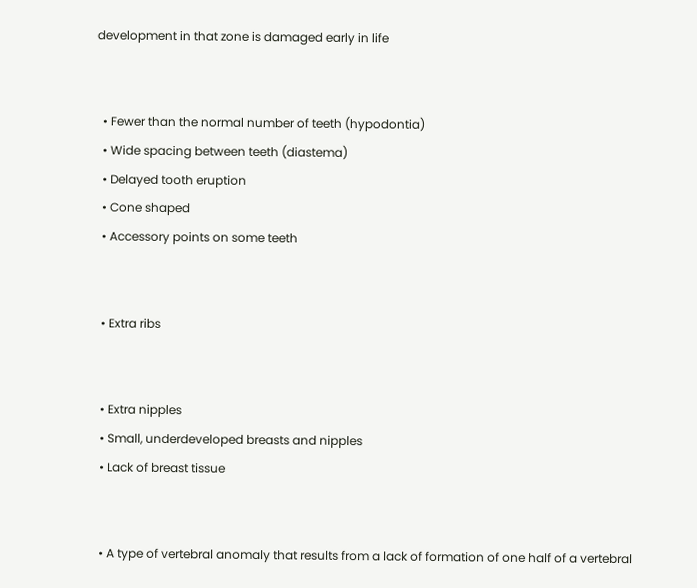development in that zone is damaged early in life


  • Fewer than the normal number of teeth (hypodontia)
  • Wide spacing between teeth (diastema)
  • Delayed tooth eruption
  • Cone shaped
  • Accessory points on some teeth


  • Extra ribs


  • Extra nipples
  • Small, underdeveloped breasts and nipples
  • Lack of breast tissue


  • A type of vertebral anomaly that results from a lack of formation of one half of a vertebral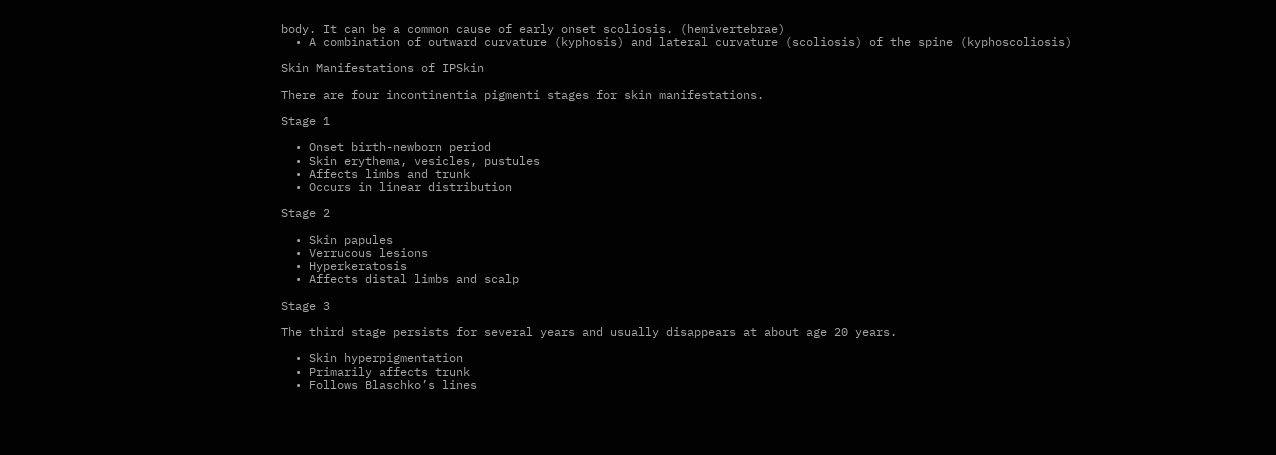body. It can be a common cause of early onset scoliosis. (hemivertebrae)
  • A combination of outward curvature (kyphosis) and lateral curvature (scoliosis) of the spine (kyphoscoliosis)

Skin Manifestations of IPSkin

There are four incontinentia pigmenti stages for skin manifestations.

Stage 1

  • Onset birth-newborn period
  • Skin erythema, vesicles, pustules
  • Affects limbs and trunk
  • Occurs in linear distribution

Stage 2

  • Skin papules
  • Verrucous lesions
  • Hyperkeratosis
  • Affects distal limbs and scalp

Stage 3

The third stage persists for several years and usually disappears at about age 20 years.

  • Skin hyperpigmentation
  • Primarily affects trunk
  • Follows Blaschko’s lines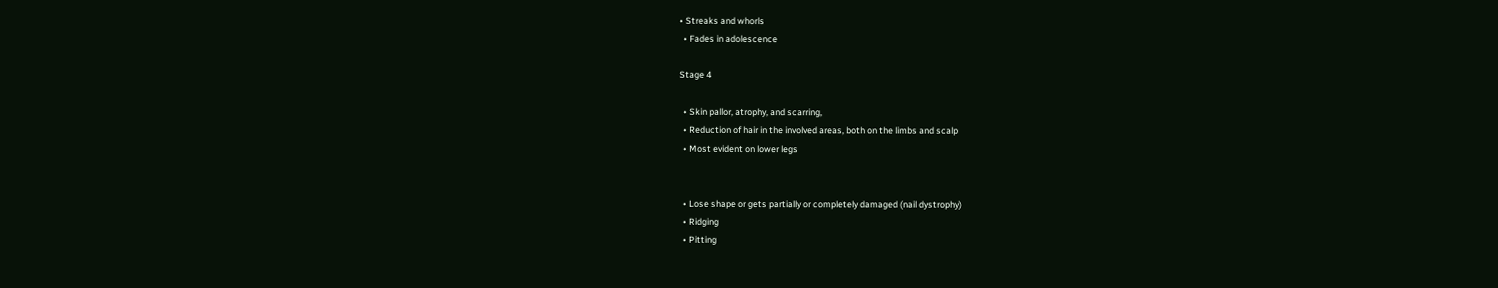• Streaks and whorls
  • Fades in adolescence

Stage 4

  • Skin pallor, atrophy, and scarring,
  • Reduction of hair in the involved areas, both on the limbs and scalp
  • Most evident on lower legs


  • Lose shape or gets partially or completely damaged (nail dystrophy)
  • Ridging
  • Pitting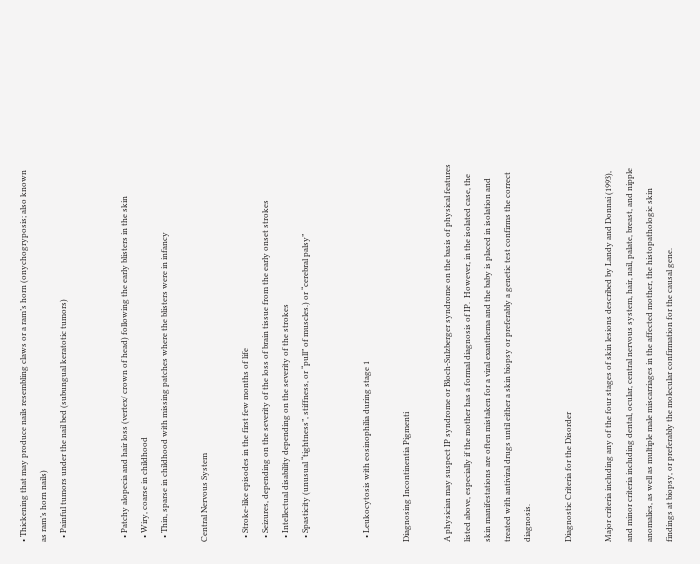• Thickening that may produce nails resembling claws or a ram’s horn (onychogryposis; also known as ram’s horn nails)
  • Painful tumors under the nail bed (subungual keratotic tumors)


  • Patchy alopecia and hair loss (vertex/ crown of head) following the early blisters in the skin
  • Wiry, coarse in childhood
  • Thin, sparse in childhood with missing patches where the blisters were in infancy

Central Nervous System

  • Stroke-like episodes in the first few months of life
  • Seizures, depending on the severity of the loss of brain tissue from the early onset strokes
  • Intellectual disability depending on the severity of the strokes
  • Spasticity (unusual “tightness”, stiffness, or “pull” of muscles.) or “cerebral palsy”


  • Leukocytosis with eosinophilia during stage 1

Diagnosing Incontinentia Pigmenti

A physician may suspect IP syndrome or Bloch-Sulzberger syndrome on the basis of physical features listed above, especially if the mother has a formal diagnosis of IP.  However, in the isolated case, the skin manifestations are often mistaken for a viral exanthema and the baby is placed in isolation and treated with antiviral drugs until either a skin biopsy or preferably a genetic test confirms the correct diagnosis.

Diagnostic Criteria for the Disorder

Major criteria including any of the four stages of skin lesions described by Landy and Donnai (1993), and minor criteria including dental, ocular, central nervous system, hair, nail, palate, breast, and nipple anomalies, as well as multiple male miscarriages in the affected mother, the histopathologic skin findings at biopsy, or preferably the molecular confirmation for the causal gene.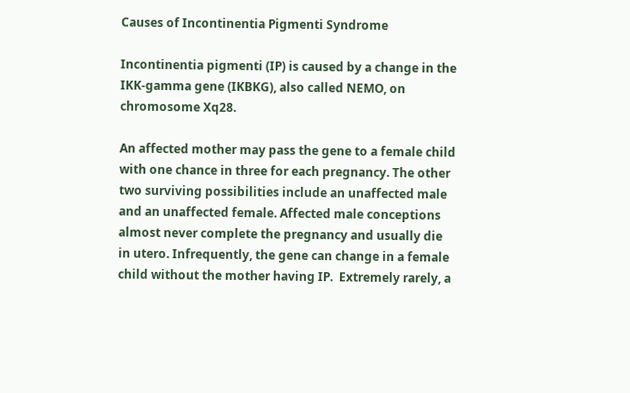Causes of Incontinentia Pigmenti Syndrome

Incontinentia pigmenti (IP) is caused by a change in the IKK-gamma gene (IKBKG), also called NEMO, on chromosome Xq28.

An affected mother may pass the gene to a female child with one chance in three for each pregnancy. The other two surviving possibilities include an unaffected male and an unaffected female. Affected male conceptions almost never complete the pregnancy and usually die in utero. Infrequently, the gene can change in a female child without the mother having IP.  Extremely rarely, a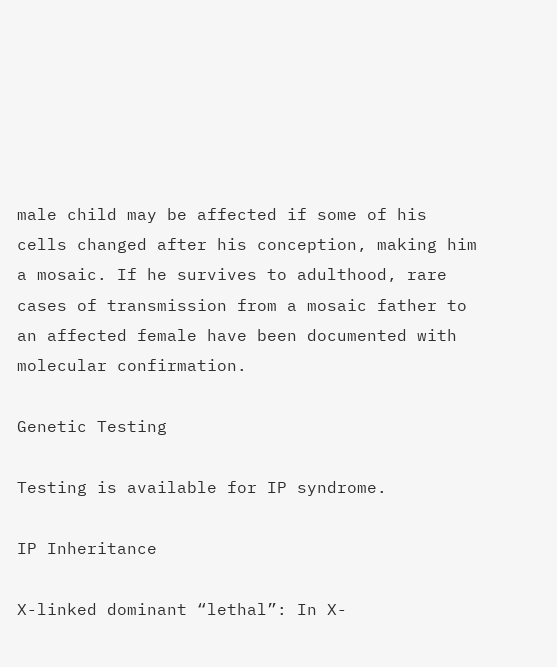male child may be affected if some of his cells changed after his conception, making him a mosaic. If he survives to adulthood, rare cases of transmission from a mosaic father to an affected female have been documented with molecular confirmation.

Genetic Testing

Testing is available for IP syndrome.

IP Inheritance

X-linked dominant “lethal”: In X-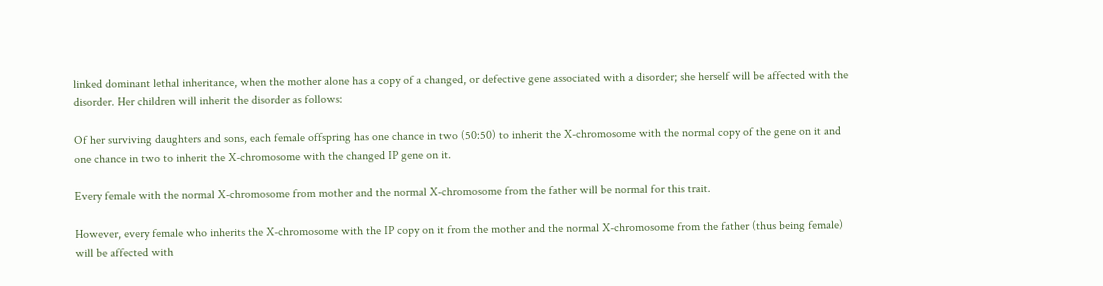linked dominant lethal inheritance, when the mother alone has a copy of a changed, or defective gene associated with a disorder; she herself will be affected with the disorder. Her children will inherit the disorder as follows:

Of her surviving daughters and sons, each female offspring has one chance in two (50:50) to inherit the X-chromosome with the normal copy of the gene on it and one chance in two to inherit the X-chromosome with the changed IP gene on it.

Every female with the normal X-chromosome from mother and the normal X-chromosome from the father will be normal for this trait.

However, every female who inherits the X-chromosome with the IP copy on it from the mother and the normal X-chromosome from the father (thus being female) will be affected with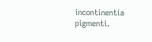incontinentia pigmenti.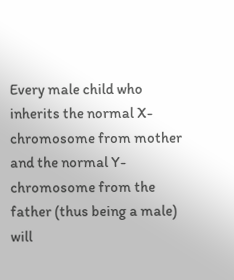Every male child who inherits the normal X-chromosome from mother and the normal Y-chromosome from the father (thus being a male) will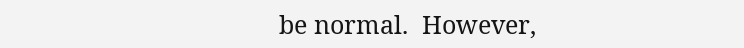be normal.  However,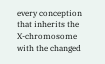every conception that inherits the X-chromosome with the changed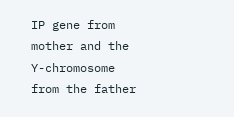IP gene from mother and the Y-chromosome from the father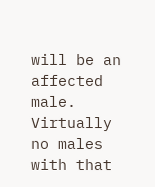will be an affected male. Virtually no males with that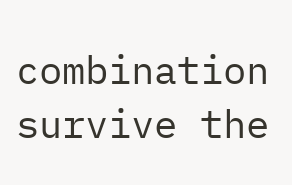combination survive the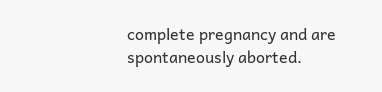complete pregnancy and are spontaneously aborted.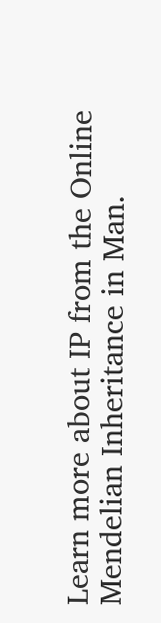Learn more about IP from the Online Mendelian Inheritance in Man.